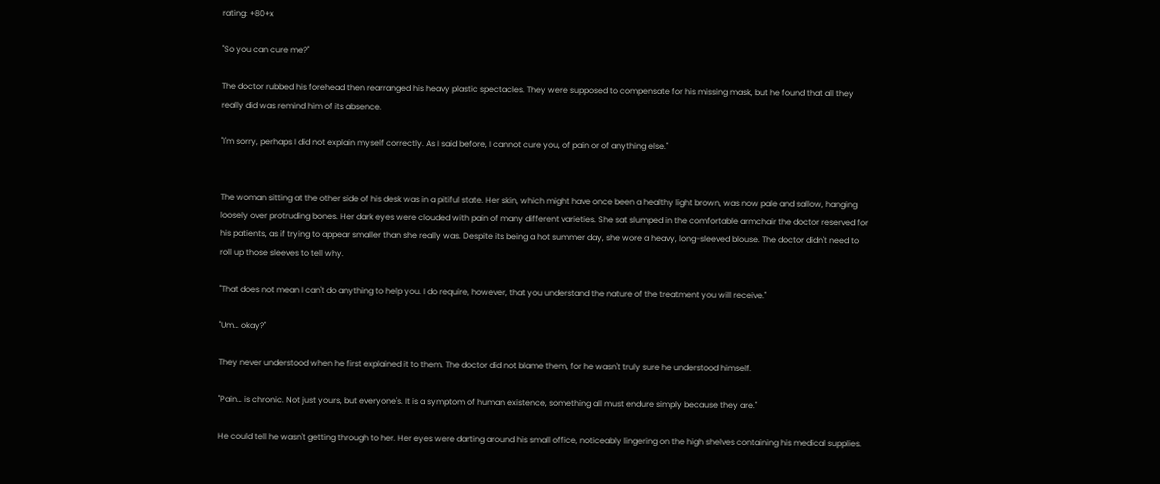rating: +80+x

"So you can cure me?"

The doctor rubbed his forehead then rearranged his heavy plastic spectacles. They were supposed to compensate for his missing mask, but he found that all they really did was remind him of its absence.

"I'm sorry, perhaps I did not explain myself correctly. As I said before, I cannot cure you, of pain or of anything else."


The woman sitting at the other side of his desk was in a pitiful state. Her skin, which might have once been a healthy light brown, was now pale and sallow, hanging loosely over protruding bones. Her dark eyes were clouded with pain of many different varieties. She sat slumped in the comfortable armchair the doctor reserved for his patients, as if trying to appear smaller than she really was. Despite its being a hot summer day, she wore a heavy, long-sleeved blouse. The doctor didn't need to roll up those sleeves to tell why.

"That does not mean I can't do anything to help you. I do require, however, that you understand the nature of the treatment you will receive."

"Um… okay?"

They never understood when he first explained it to them. The doctor did not blame them, for he wasn't truly sure he understood himself.

"Pain… is chronic. Not just yours, but everyone's. It is a symptom of human existence, something all must endure simply because they are."

He could tell he wasn't getting through to her. Her eyes were darting around his small office, noticeably lingering on the high shelves containing his medical supplies.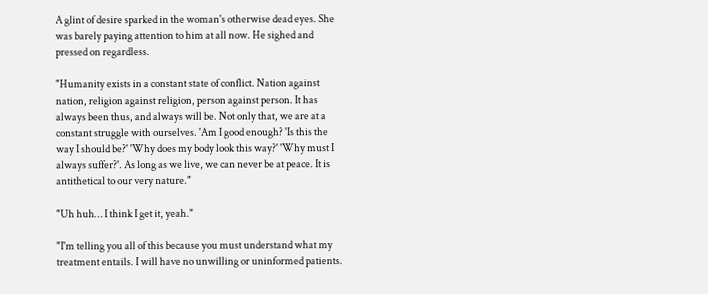A glint of desire sparked in the woman's otherwise dead eyes. She was barely paying attention to him at all now. He sighed and pressed on regardless.

"Humanity exists in a constant state of conflict. Nation against nation, religion against religion, person against person. It has always been thus, and always will be. Not only that, we are at a constant struggle with ourselves. 'Am I good enough? 'Is this the way I should be?' 'Why does my body look this way?' 'Why must I always suffer?'. As long as we live, we can never be at peace. It is antithetical to our very nature."

"Uh huh… I think I get it, yeah."

"I'm telling you all of this because you must understand what my treatment entails. I will have no unwilling or uninformed patients.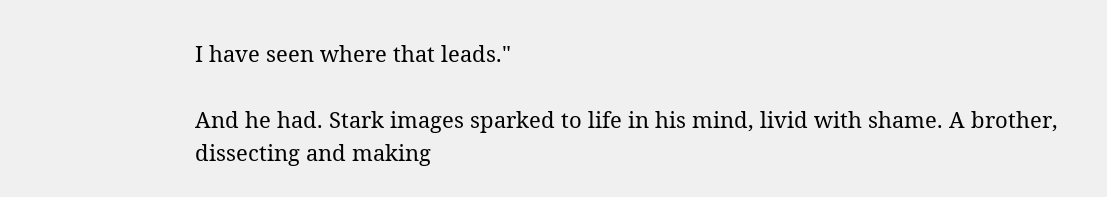I have seen where that leads."

And he had. Stark images sparked to life in his mind, livid with shame. A brother, dissecting and making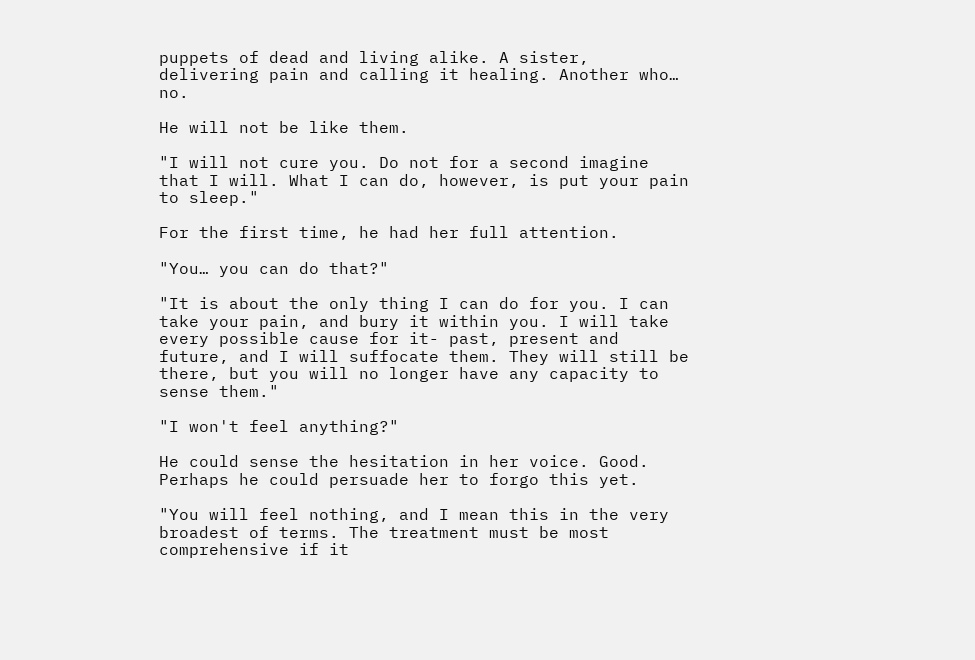puppets of dead and living alike. A sister, delivering pain and calling it healing. Another who… no.

He will not be like them.

"I will not cure you. Do not for a second imagine that I will. What I can do, however, is put your pain to sleep."

For the first time, he had her full attention.

"You… you can do that?"

"It is about the only thing I can do for you. I can take your pain, and bury it within you. I will take every possible cause for it- past, present and future, and I will suffocate them. They will still be there, but you will no longer have any capacity to sense them."

"I won't feel anything?"

He could sense the hesitation in her voice. Good. Perhaps he could persuade her to forgo this yet.

"You will feel nothing, and I mean this in the very broadest of terms. The treatment must be most comprehensive if it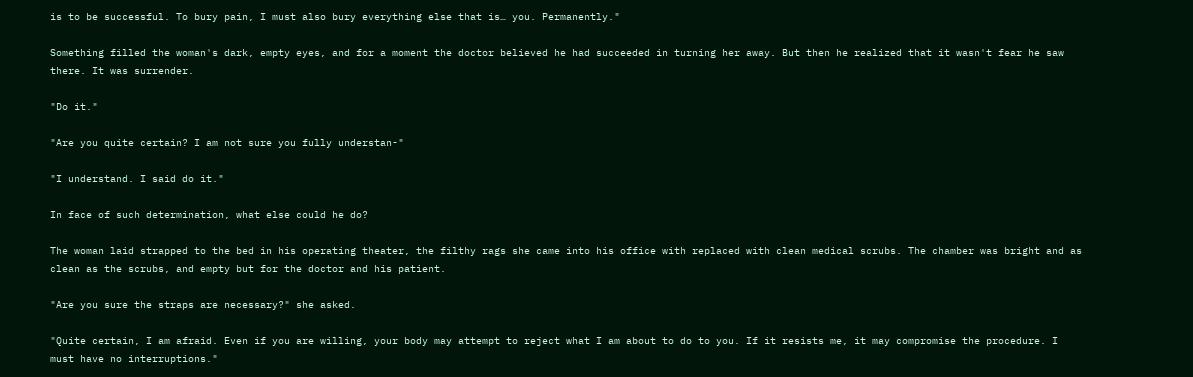is to be successful. To bury pain, I must also bury everything else that is… you. Permanently."

Something filled the woman's dark, empty eyes, and for a moment the doctor believed he had succeeded in turning her away. But then he realized that it wasn't fear he saw there. It was surrender.

"Do it."

"Are you quite certain? I am not sure you fully understan-"

"I understand. I said do it."

In face of such determination, what else could he do?

The woman laid strapped to the bed in his operating theater, the filthy rags she came into his office with replaced with clean medical scrubs. The chamber was bright and as clean as the scrubs, and empty but for the doctor and his patient.

"Are you sure the straps are necessary?" she asked.

"Quite certain, I am afraid. Even if you are willing, your body may attempt to reject what I am about to do to you. If it resists me, it may compromise the procedure. I must have no interruptions."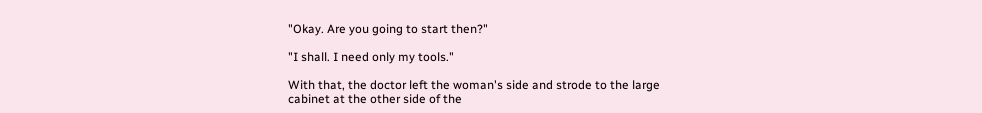"Okay. Are you going to start then?"

"I shall. I need only my tools."

With that, the doctor left the woman's side and strode to the large cabinet at the other side of the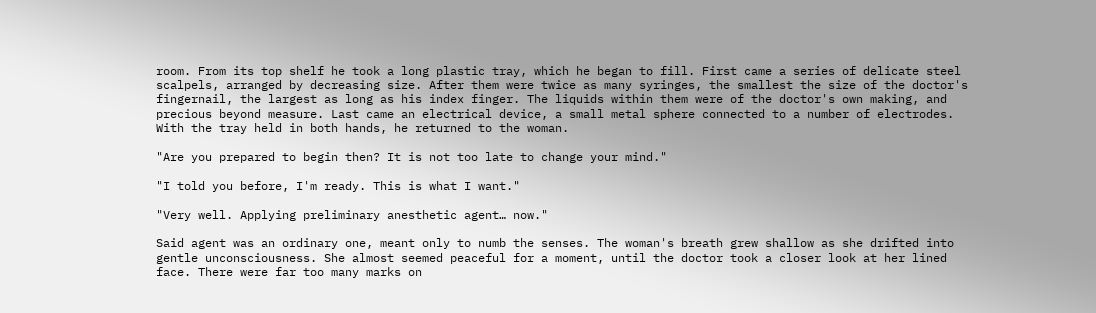room. From its top shelf he took a long plastic tray, which he began to fill. First came a series of delicate steel scalpels, arranged by decreasing size. After them were twice as many syringes, the smallest the size of the doctor's fingernail, the largest as long as his index finger. The liquids within them were of the doctor's own making, and precious beyond measure. Last came an electrical device, a small metal sphere connected to a number of electrodes. With the tray held in both hands, he returned to the woman.

"Are you prepared to begin then? It is not too late to change your mind."

"I told you before, I'm ready. This is what I want."

"Very well. Applying preliminary anesthetic agent… now."

Said agent was an ordinary one, meant only to numb the senses. The woman's breath grew shallow as she drifted into gentle unconsciousness. She almost seemed peaceful for a moment, until the doctor took a closer look at her lined face. There were far too many marks on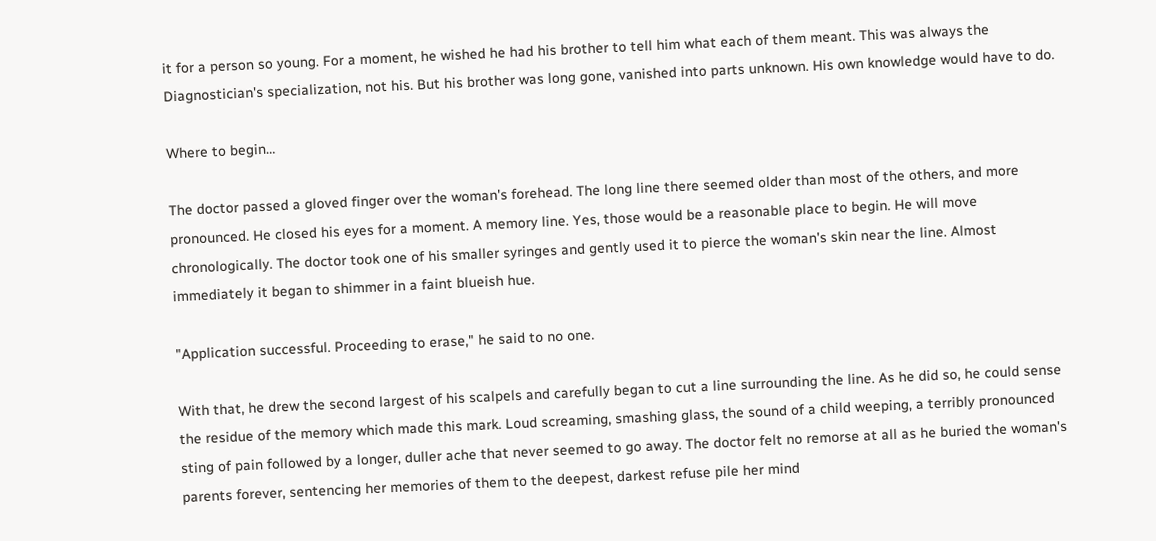it for a person so young. For a moment, he wished he had his brother to tell him what each of them meant. This was always the Diagnostician's specialization, not his. But his brother was long gone, vanished into parts unknown. His own knowledge would have to do.

Where to begin…

The doctor passed a gloved finger over the woman's forehead. The long line there seemed older than most of the others, and more pronounced. He closed his eyes for a moment. A memory line. Yes, those would be a reasonable place to begin. He will move chronologically. The doctor took one of his smaller syringes and gently used it to pierce the woman's skin near the line. Almost immediately it began to shimmer in a faint blueish hue.

"Application successful. Proceeding to erase," he said to no one.

With that, he drew the second largest of his scalpels and carefully began to cut a line surrounding the line. As he did so, he could sense the residue of the memory which made this mark. Loud screaming, smashing glass, the sound of a child weeping, a terribly pronounced sting of pain followed by a longer, duller ache that never seemed to go away. The doctor felt no remorse at all as he buried the woman's parents forever, sentencing her memories of them to the deepest, darkest refuse pile her mind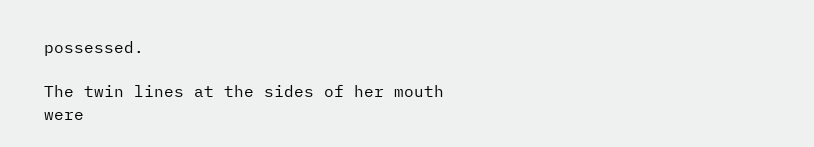possessed.

The twin lines at the sides of her mouth were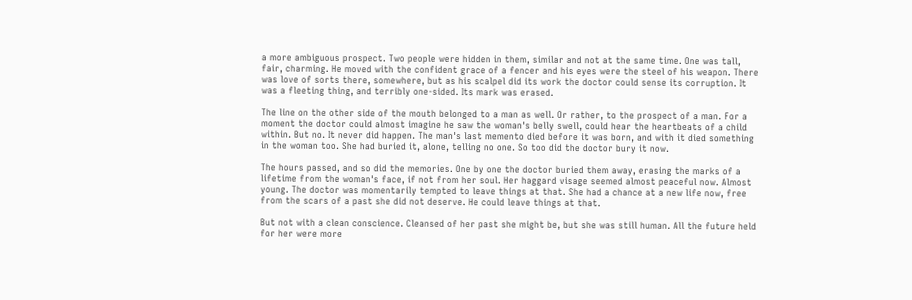a more ambiguous prospect. Two people were hidden in them, similar and not at the same time. One was tall, fair, charming. He moved with the confident grace of a fencer and his eyes were the steel of his weapon. There was love of sorts there, somewhere, but as his scalpel did its work the doctor could sense its corruption. It was a fleeting thing, and terribly one-sided. Its mark was erased.

The line on the other side of the mouth belonged to a man as well. Or rather, to the prospect of a man. For a moment the doctor could almost imagine he saw the woman's belly swell, could hear the heartbeats of a child within. But no. It never did happen. The man's last memento died before it was born, and with it died something in the woman too. She had buried it, alone, telling no one. So too did the doctor bury it now.

The hours passed, and so did the memories. One by one the doctor buried them away, erasing the marks of a lifetime from the woman's face, if not from her soul. Her haggard visage seemed almost peaceful now. Almost young. The doctor was momentarily tempted to leave things at that. She had a chance at a new life now, free from the scars of a past she did not deserve. He could leave things at that.

But not with a clean conscience. Cleansed of her past she might be, but she was still human. All the future held for her were more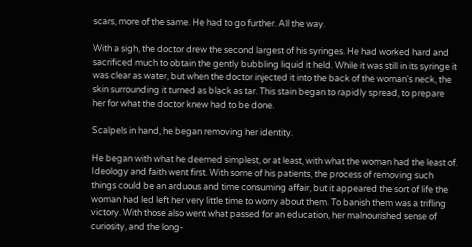scars, more of the same. He had to go further. All the way.

With a sigh, the doctor drew the second largest of his syringes. He had worked hard and sacrificed much to obtain the gently bubbling liquid it held. While it was still in its syringe it was clear as water, but when the doctor injected it into the back of the woman's neck, the skin surrounding it turned as black as tar. This stain began to rapidly spread, to prepare her for what the doctor knew had to be done.

Scalpels in hand, he began removing her identity.

He began with what he deemed simplest, or at least, with what the woman had the least of. Ideology and faith went first. With some of his patients, the process of removing such things could be an arduous and time consuming affair, but it appeared the sort of life the woman had led left her very little time to worry about them. To banish them was a trifling victory. With those also went what passed for an education, her malnourished sense of curiosity, and the long-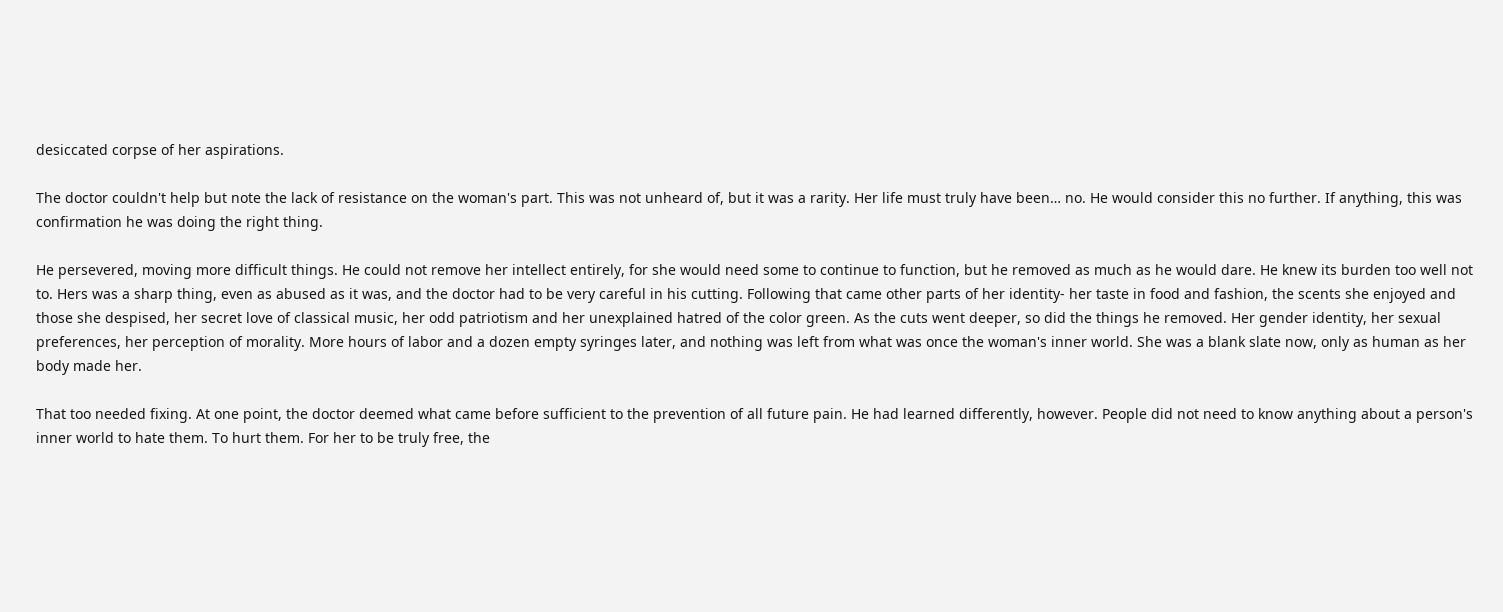desiccated corpse of her aspirations.

The doctor couldn't help but note the lack of resistance on the woman's part. This was not unheard of, but it was a rarity. Her life must truly have been… no. He would consider this no further. If anything, this was confirmation he was doing the right thing.

He persevered, moving more difficult things. He could not remove her intellect entirely, for she would need some to continue to function, but he removed as much as he would dare. He knew its burden too well not to. Hers was a sharp thing, even as abused as it was, and the doctor had to be very careful in his cutting. Following that came other parts of her identity- her taste in food and fashion, the scents she enjoyed and those she despised, her secret love of classical music, her odd patriotism and her unexplained hatred of the color green. As the cuts went deeper, so did the things he removed. Her gender identity, her sexual preferences, her perception of morality. More hours of labor and a dozen empty syringes later, and nothing was left from what was once the woman's inner world. She was a blank slate now, only as human as her body made her.

That too needed fixing. At one point, the doctor deemed what came before sufficient to the prevention of all future pain. He had learned differently, however. People did not need to know anything about a person's inner world to hate them. To hurt them. For her to be truly free, the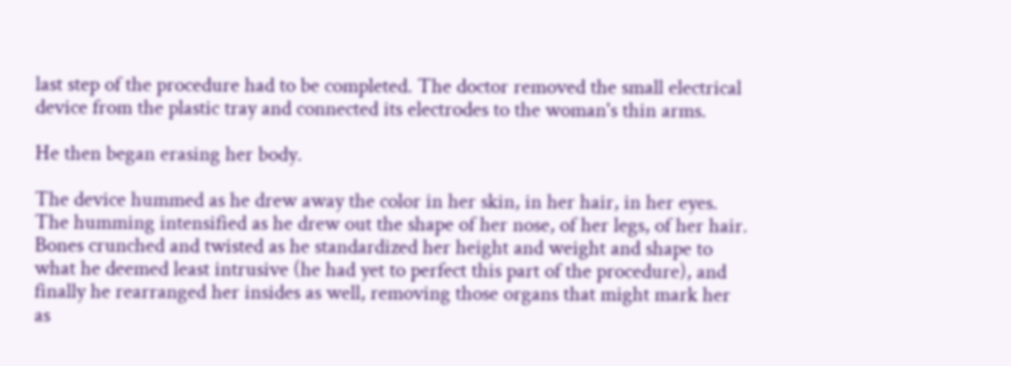last step of the procedure had to be completed. The doctor removed the small electrical device from the plastic tray and connected its electrodes to the woman's thin arms.

He then began erasing her body.

The device hummed as he drew away the color in her skin, in her hair, in her eyes. The humming intensified as he drew out the shape of her nose, of her legs, of her hair. Bones crunched and twisted as he standardized her height and weight and shape to what he deemed least intrusive (he had yet to perfect this part of the procedure), and finally he rearranged her insides as well, removing those organs that might mark her as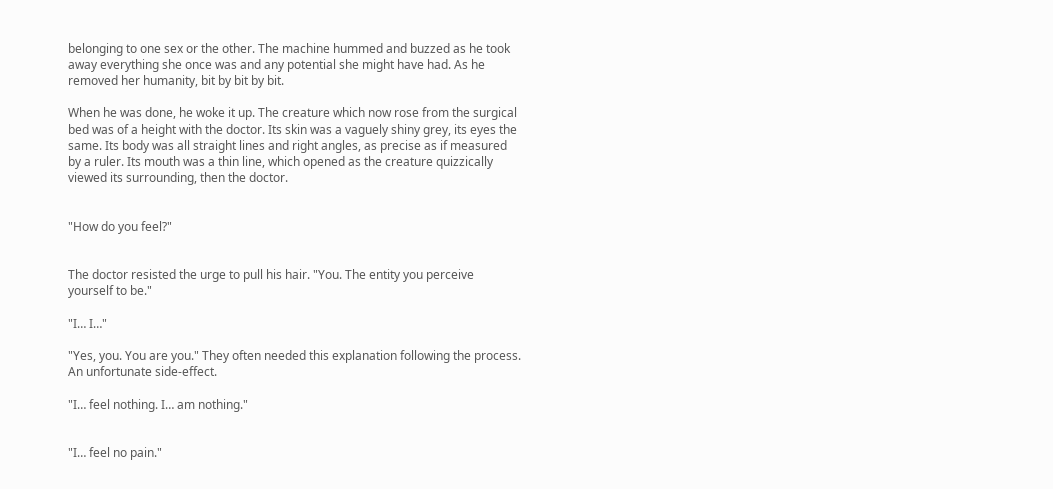belonging to one sex or the other. The machine hummed and buzzed as he took away everything she once was and any potential she might have had. As he removed her humanity, bit by bit by bit.

When he was done, he woke it up. The creature which now rose from the surgical bed was of a height with the doctor. Its skin was a vaguely shiny grey, its eyes the same. Its body was all straight lines and right angles, as precise as if measured by a ruler. Its mouth was a thin line, which opened as the creature quizzically viewed its surrounding, then the doctor.


"How do you feel?"


The doctor resisted the urge to pull his hair. "You. The entity you perceive yourself to be."

"I… I…"

"Yes, you. You are you." They often needed this explanation following the process. An unfortunate side-effect.

"I… feel nothing. I… am nothing."


"I… feel no pain."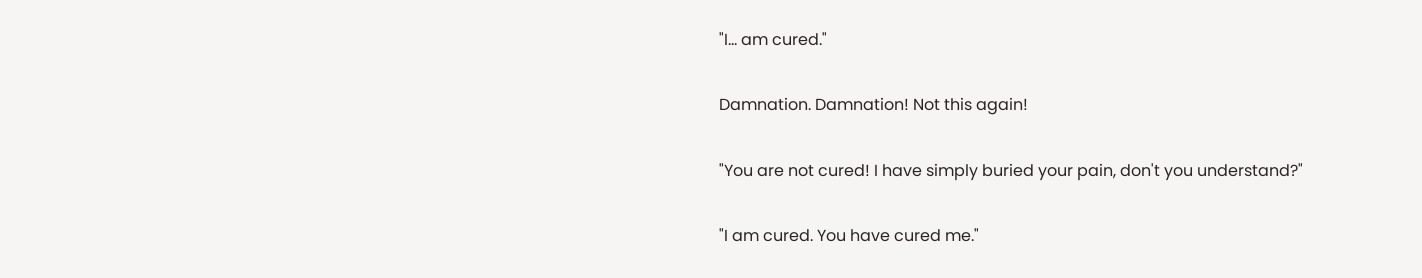"I… am cured."

Damnation. Damnation! Not this again!

"You are not cured! I have simply buried your pain, don't you understand?"

"I am cured. You have cured me."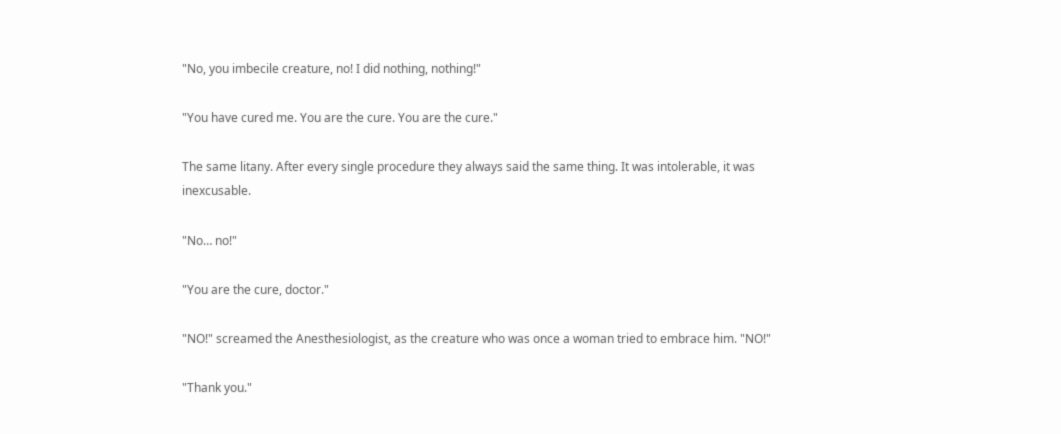"No, you imbecile creature, no! I did nothing, nothing!"

"You have cured me. You are the cure. You are the cure."

The same litany. After every single procedure they always said the same thing. It was intolerable, it was inexcusable.

"No… no!"

"You are the cure, doctor."

"NO!" screamed the Anesthesiologist, as the creature who was once a woman tried to embrace him. "NO!"

"Thank you."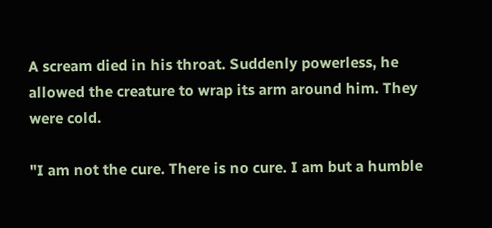A scream died in his throat. Suddenly powerless, he allowed the creature to wrap its arm around him. They were cold.

"I am not the cure. There is no cure. I am but a humble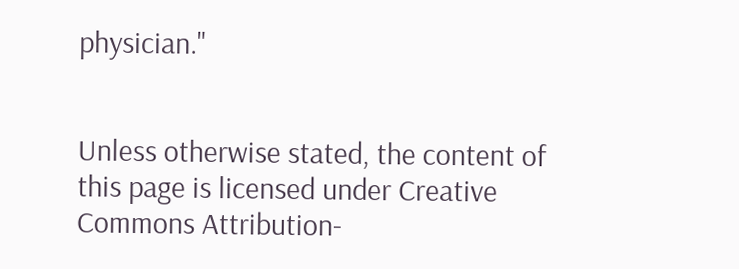physician."


Unless otherwise stated, the content of this page is licensed under Creative Commons Attribution-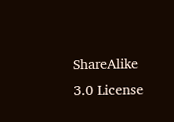ShareAlike 3.0 License